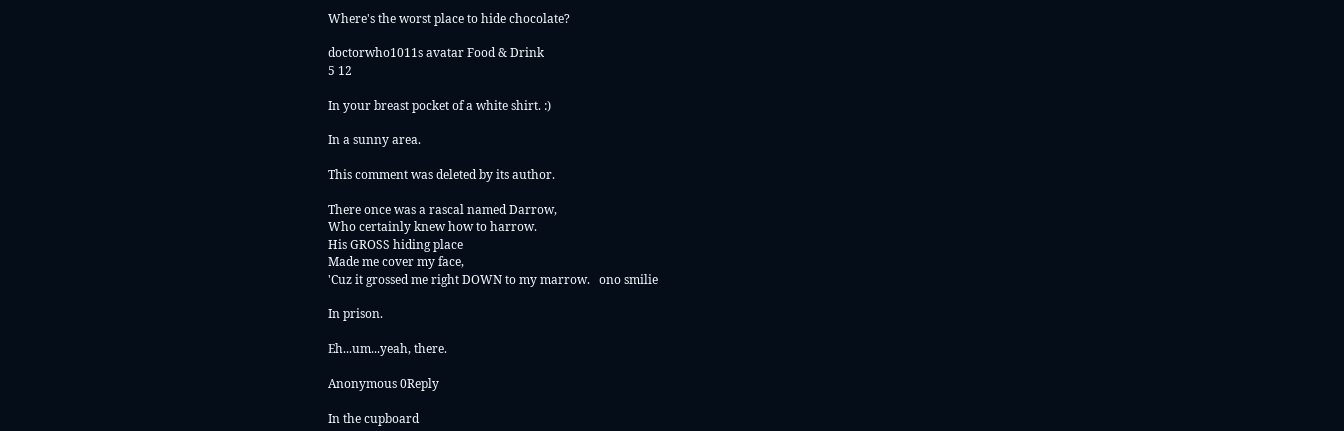Where's the worst place to hide chocolate?

doctorwho1011s avatar Food & Drink
5 12

In your breast pocket of a white shirt. :)

In a sunny area.

This comment was deleted by its author.

There once was a rascal named Darrow,
Who certainly knew how to harrow.
His GROSS hiding place
Made me cover my face,
'Cuz it grossed me right DOWN to my marrow.   ono smilie

In prison.

Eh...um...yeah, there.

Anonymous 0Reply

In the cupboard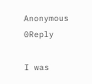Anonymous 0Reply

I was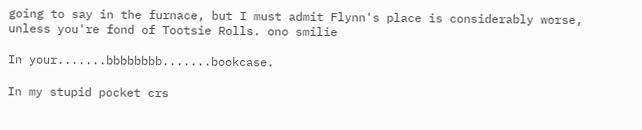going to say in the furnace, but I must admit Flynn's place is considerably worse, unless you're fond of Tootsie Rolls. ono smilie

In your.......bbbbbbbb.......bookcase.

In my stupid pocket crs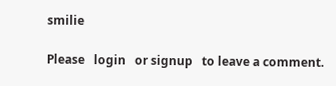smilie

Please   login   or signup   to leave a comment.